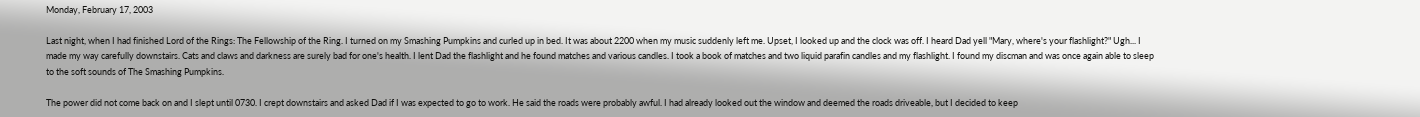Monday, February 17, 2003

Last night, when I had finished Lord of the Rings: The Fellowship of the Ring. I turned on my Smashing Pumpkins and curled up in bed. It was about 2200 when my music suddenly left me. Upset, I looked up and the clock was off. I heard Dad yell "Mary, where's your flashlight?" Ugh... I made my way carefully downstairs. Cats and claws and darkness are surely bad for one's health. I lent Dad the flashlight and he found matches and various candles. I took a book of matches and two liquid parafin candles and my flashlight. I found my discman and was once again able to sleep to the soft sounds of The Smashing Pumpkins.

The power did not come back on and I slept until 0730. I crept downstairs and asked Dad if I was expected to go to work. He said the roads were probably awful. I had already looked out the window and deemed the roads driveable, but I decided to keep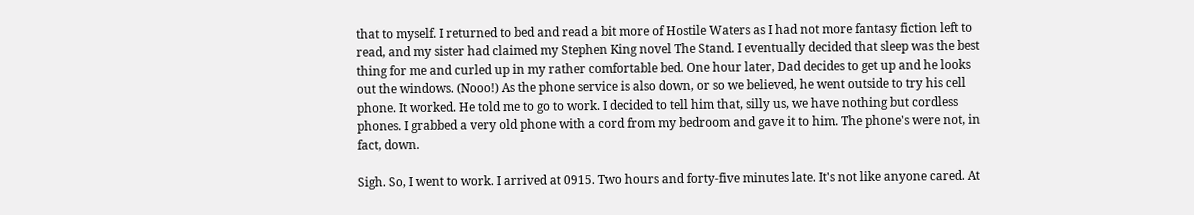that to myself. I returned to bed and read a bit more of Hostile Waters as I had not more fantasy fiction left to read, and my sister had claimed my Stephen King novel The Stand. I eventually decided that sleep was the best thing for me and curled up in my rather comfortable bed. One hour later, Dad decides to get up and he looks out the windows. (Nooo!) As the phone service is also down, or so we believed, he went outside to try his cell phone. It worked. He told me to go to work. I decided to tell him that, silly us, we have nothing but cordless phones. I grabbed a very old phone with a cord from my bedroom and gave it to him. The phone's were not, in fact, down.

Sigh. So, I went to work. I arrived at 0915. Two hours and forty-five minutes late. It's not like anyone cared. At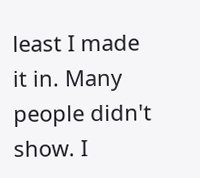least I made it in. Many people didn't show. I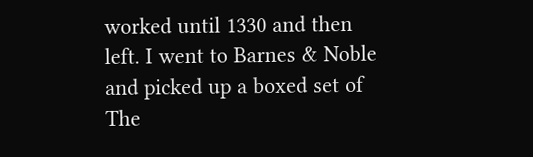worked until 1330 and then left. I went to Barnes & Noble and picked up a boxed set of The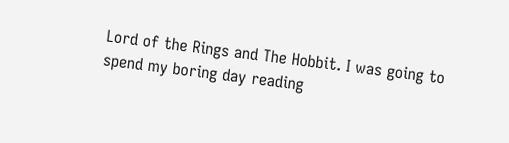Lord of the Rings and The Hobbit. I was going to spend my boring day reading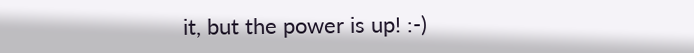it, but the power is up! :-)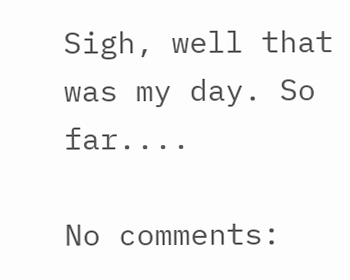Sigh, well that was my day. So far....

No comments: